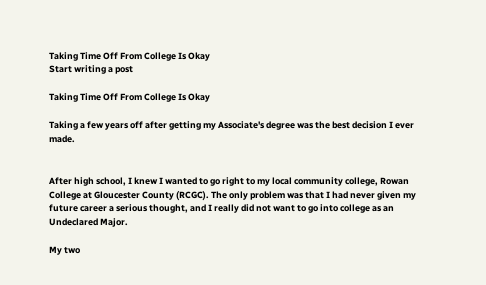Taking Time Off From College Is Okay
Start writing a post

Taking Time Off From College Is Okay

Taking a few years off after getting my Associate's degree was the best decision I ever made.


After high school, I knew I wanted to go right to my local community college, Rowan College at Gloucester County (RCGC). The only problem was that I had never given my future career a serious thought, and I really did not want to go into college as an Undeclared Major.

My two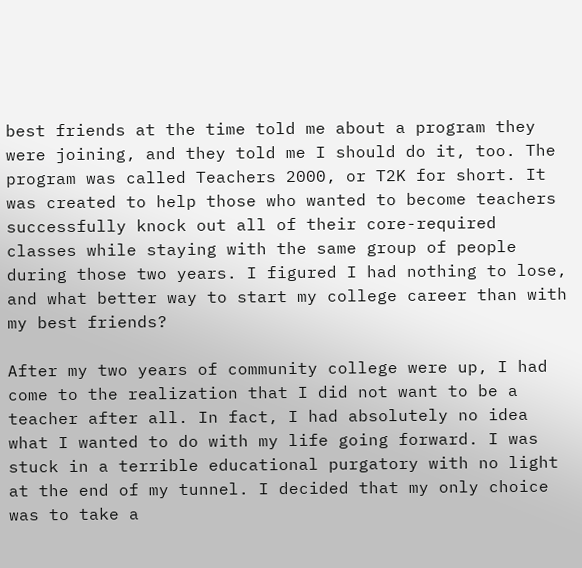best friends at the time told me about a program they were joining, and they told me I should do it, too. The program was called Teachers 2000, or T2K for short. It was created to help those who wanted to become teachers successfully knock out all of their core-required classes while staying with the same group of people during those two years. I figured I had nothing to lose, and what better way to start my college career than with my best friends?

After my two years of community college were up, I had come to the realization that I did not want to be a teacher after all. In fact, I had absolutely no idea what I wanted to do with my life going forward. I was stuck in a terrible educational purgatory with no light at the end of my tunnel. I decided that my only choice was to take a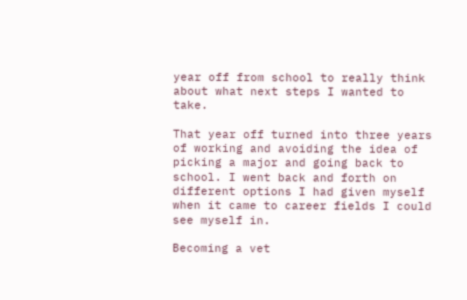year off from school to really think about what next steps I wanted to take.

That year off turned into three years of working and avoiding the idea of picking a major and going back to school. I went back and forth on different options I had given myself when it came to career fields I could see myself in.

Becoming a vet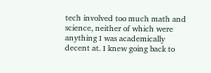tech involved too much math and science, neither of which were anything I was academically decent at. I knew going back to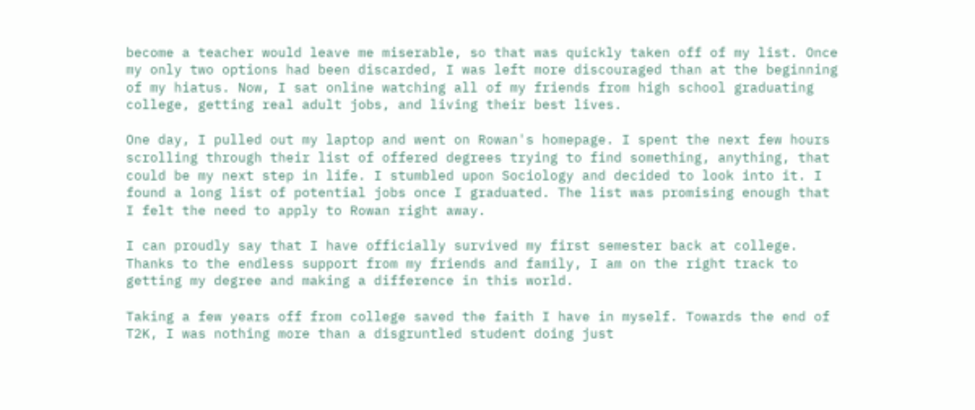become a teacher would leave me miserable, so that was quickly taken off of my list. Once my only two options had been discarded, I was left more discouraged than at the beginning of my hiatus. Now, I sat online watching all of my friends from high school graduating college, getting real adult jobs, and living their best lives.

One day, I pulled out my laptop and went on Rowan's homepage. I spent the next few hours scrolling through their list of offered degrees trying to find something, anything, that could be my next step in life. I stumbled upon Sociology and decided to look into it. I found a long list of potential jobs once I graduated. The list was promising enough that I felt the need to apply to Rowan right away.

I can proudly say that I have officially survived my first semester back at college. Thanks to the endless support from my friends and family, I am on the right track to getting my degree and making a difference in this world.

Taking a few years off from college saved the faith I have in myself. Towards the end of T2K, I was nothing more than a disgruntled student doing just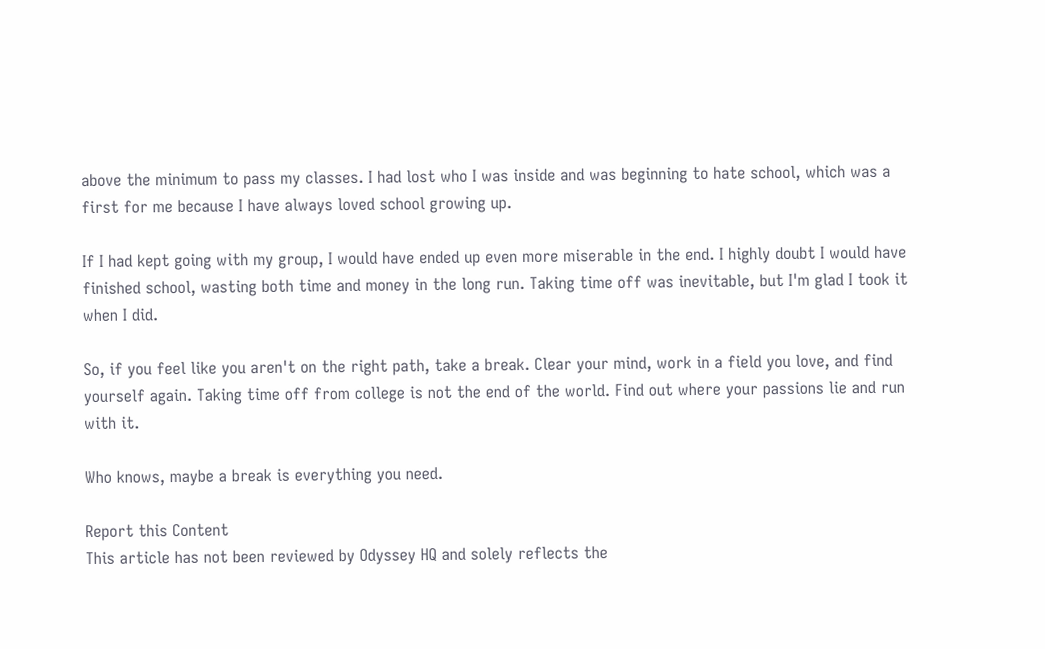above the minimum to pass my classes. I had lost who I was inside and was beginning to hate school, which was a first for me because I have always loved school growing up.

If I had kept going with my group, I would have ended up even more miserable in the end. I highly doubt I would have finished school, wasting both time and money in the long run. Taking time off was inevitable, but I'm glad I took it when I did.

So, if you feel like you aren't on the right path, take a break. Clear your mind, work in a field you love, and find yourself again. Taking time off from college is not the end of the world. Find out where your passions lie and run with it.

Who knows, maybe a break is everything you need.

Report this Content
This article has not been reviewed by Odyssey HQ and solely reflects the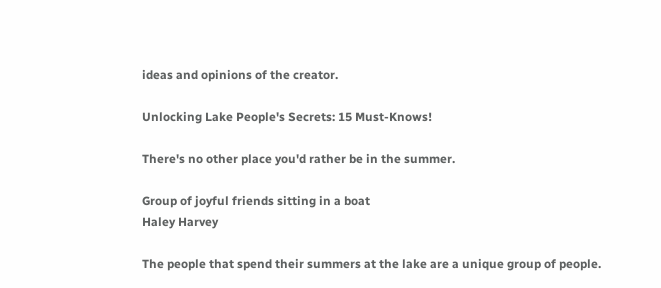ideas and opinions of the creator.

Unlocking Lake People's Secrets: 15 Must-Knows!

There's no other place you'd rather be in the summer.

Group of joyful friends sitting in a boat
Haley Harvey

The people that spend their summers at the lake are a unique group of people.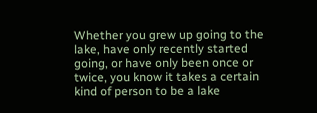Whether you grew up going to the lake, have only recently started going, or have only been once or twice, you know it takes a certain kind of person to be a lake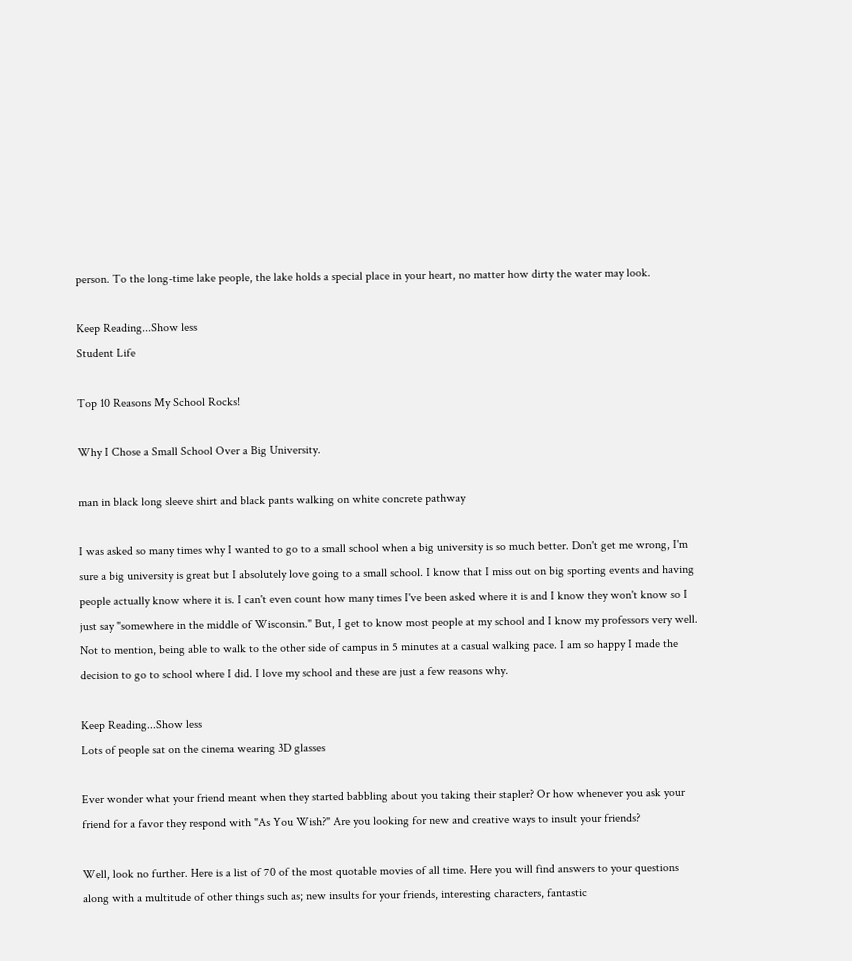person. To the long-time lake people, the lake holds a special place in your heart, no matter how dirty the water may look.

Keep Reading...Show less
Student Life

Top 10 Reasons My School Rocks!

Why I Chose a Small School Over a Big University.

man in black long sleeve shirt and black pants walking on white concrete pathway

I was asked so many times why I wanted to go to a small school when a big university is so much better. Don't get me wrong, I'm sure a big university is great but I absolutely love going to a small school. I know that I miss out on big sporting events and having people actually know where it is. I can't even count how many times I've been asked where it is and I know they won't know so I just say "somewhere in the middle of Wisconsin." But, I get to know most people at my school and I know my professors very well. Not to mention, being able to walk to the other side of campus in 5 minutes at a casual walking pace. I am so happy I made the decision to go to school where I did. I love my school and these are just a few reasons why.

Keep Reading...Show less
Lots of people sat on the cinema wearing 3D glasses

Ever wonder what your friend meant when they started babbling about you taking their stapler? Or how whenever you ask your friend for a favor they respond with "As You Wish?" Are you looking for new and creative ways to insult your friends?

Well, look no further. Here is a list of 70 of the most quotable movies of all time. Here you will find answers to your questions along with a multitude of other things such as; new insults for your friends, interesting characters, fantastic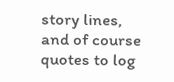story lines, and of course quotes to log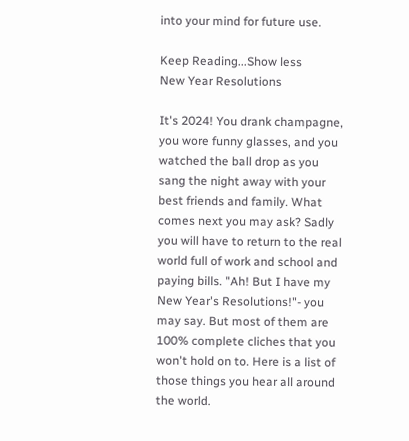into your mind for future use.

Keep Reading...Show less
New Year Resolutions

It's 2024! You drank champagne, you wore funny glasses, and you watched the ball drop as you sang the night away with your best friends and family. What comes next you may ask? Sadly you will have to return to the real world full of work and school and paying bills. "Ah! But I have my New Year's Resolutions!"- you may say. But most of them are 100% complete cliches that you won't hold on to. Here is a list of those things you hear all around the world.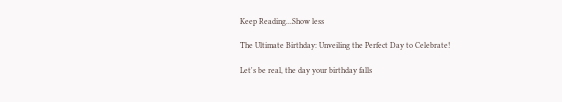Keep Reading...Show less

The Ultimate Birthday: Unveiling the Perfect Day to Celebrate!

Let's be real, the day your birthday falls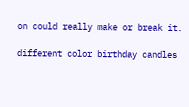on could really make or break it.

different color birthday candles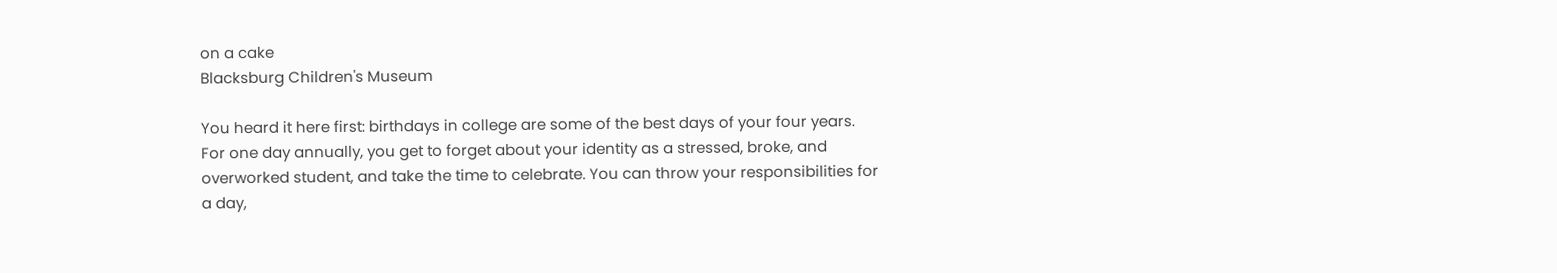on a cake
Blacksburg Children's Museum

You heard it here first: birthdays in college are some of the best days of your four years. For one day annually, you get to forget about your identity as a stressed, broke, and overworked student, and take the time to celebrate. You can throw your responsibilities for a day,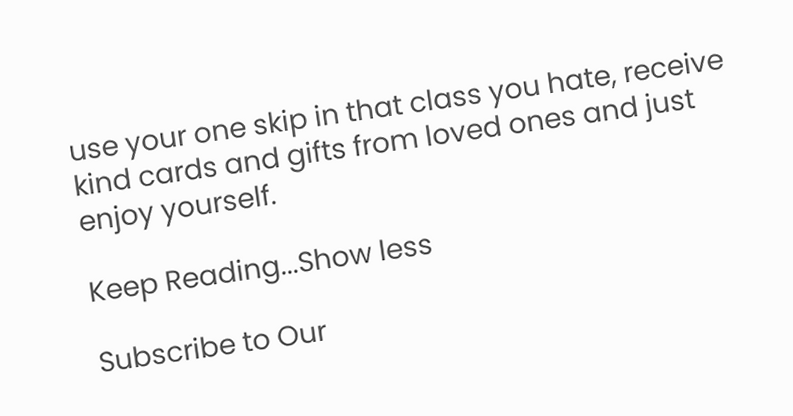use your one skip in that class you hate, receive kind cards and gifts from loved ones and just enjoy yourself.

Keep Reading...Show less

Subscribe to Our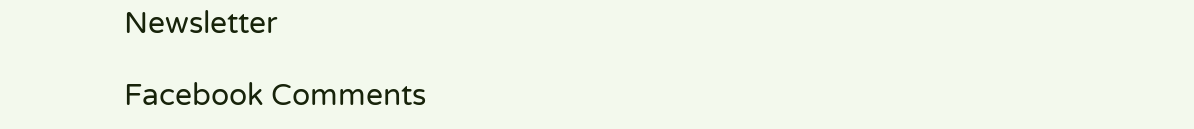Newsletter

Facebook Comments